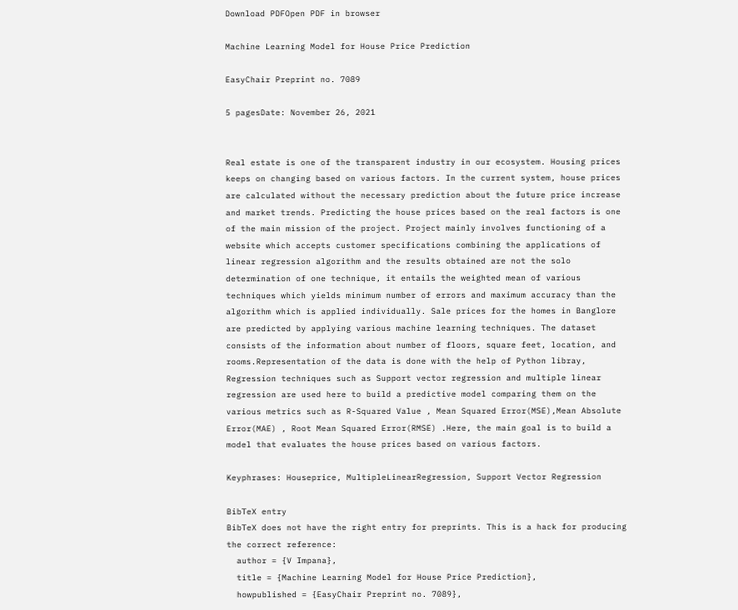Download PDFOpen PDF in browser

Machine Learning Model for House Price Prediction

EasyChair Preprint no. 7089

5 pagesDate: November 26, 2021


Real estate is one of the transparent industry in our ecosystem. Housing prices keeps on changing based on various factors. In the current system, house prices are calculated without the necessary prediction about the future price increase and market trends. Predicting the house prices based on the real factors is one of the main mission of the project. Project mainly involves functioning of a website which accepts customer specifications combining the applications of linear regression algorithm and the results obtained are not the solo determination of one technique, it entails the weighted mean of various techniques which yields minimum number of errors and maximum accuracy than the algorithm which is applied individually. Sale prices for the homes in Banglore are predicted by applying various machine learning techniques. The dataset consists of the information about number of floors, square feet, location, and rooms.Representation of the data is done with the help of Python libray, Regression techniques such as Support vector regression and multiple linear regression are used here to build a predictive model comparing them on the various metrics such as R-Squared Value , Mean Squared Error(MSE),Mean Absolute Error(MAE) , Root Mean Squared Error(RMSE) .Here, the main goal is to build a model that evaluates the house prices based on various factors.

Keyphrases: Houseprice, MultipleLinearRegression, Support Vector Regression

BibTeX entry
BibTeX does not have the right entry for preprints. This is a hack for producing the correct reference:
  author = {V Impana},
  title = {Machine Learning Model for House Price Prediction},
  howpublished = {EasyChair Preprint no. 7089},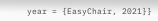year = {EasyChair, 2021}}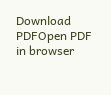Download PDFOpen PDF in browser